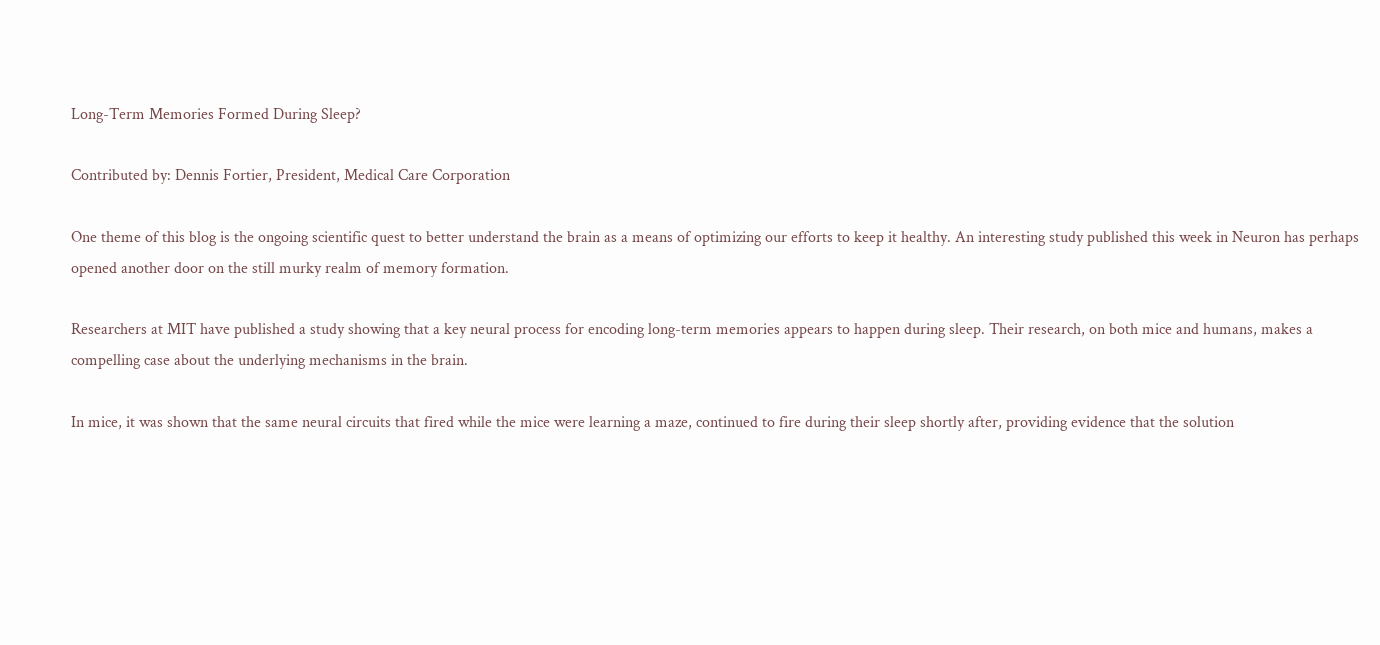Long-Term Memories Formed During Sleep?

Contributed by: Dennis Fortier, President, Medical Care Corporation

One theme of this blog is the ongoing scientific quest to better understand the brain as a means of optimizing our efforts to keep it healthy. An interesting study published this week in Neuron has perhaps opened another door on the still murky realm of memory formation.

Researchers at MIT have published a study showing that a key neural process for encoding long-term memories appears to happen during sleep. Their research, on both mice and humans, makes a compelling case about the underlying mechanisms in the brain.

In mice, it was shown that the same neural circuits that fired while the mice were learning a maze, continued to fire during their sleep shortly after, providing evidence that the solution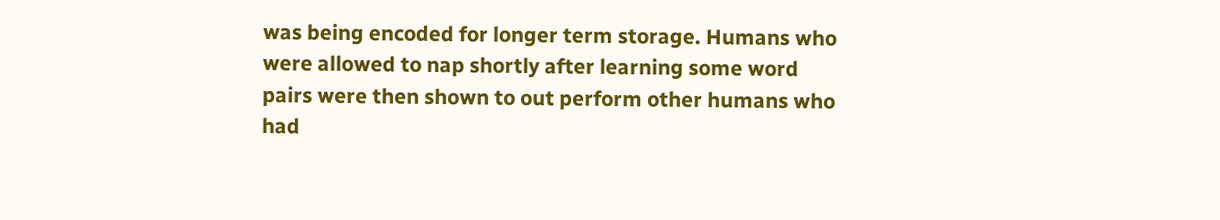was being encoded for longer term storage. Humans who were allowed to nap shortly after learning some word pairs were then shown to out perform other humans who had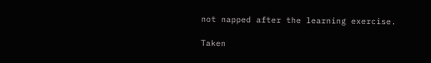not napped after the learning exercise.

Taken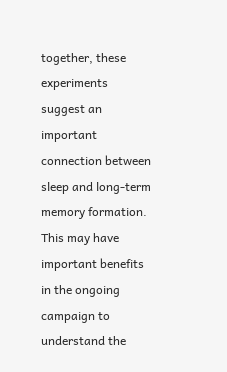together, these experiments suggest an important connection between sleep and long-term memory formation. This may have important benefits in the ongoing campaign to understand the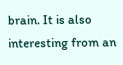brain. It is also interesting from an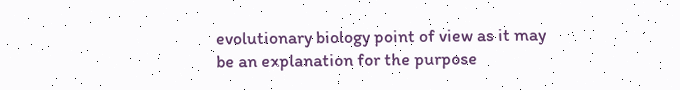evolutionary biology point of view as it may be an explanation for the purpose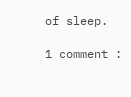of sleep.

1 comment :